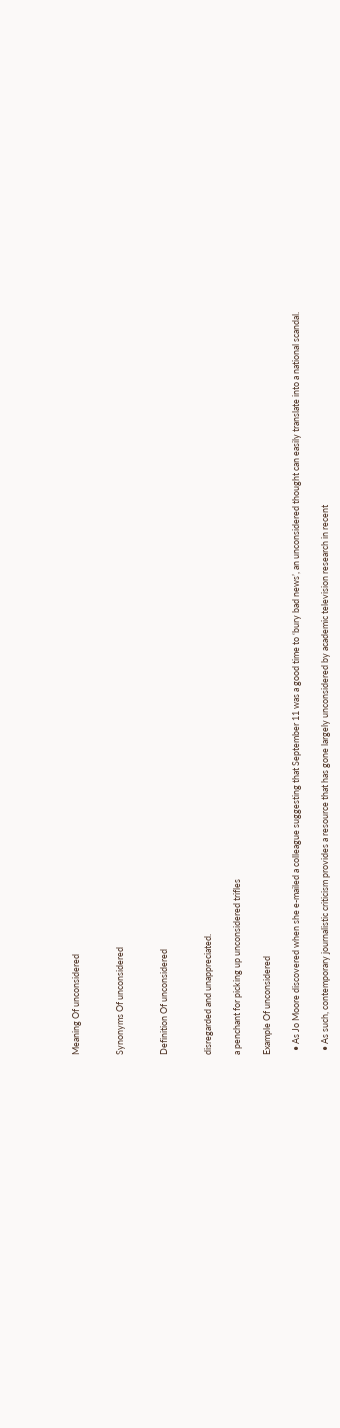Meaning Of unconsidered


Synonyms Of unconsidered


Definition Of unconsidered


disregarded and unappreciated.

a penchant for picking up unconsidered trifles

Example Of unconsidered

  • As Jo Moore discovered when she e-mailed a colleague suggesting that September 11 was a good time to ‘bury bad news’, an unconsidered thought can easily translate into a national scandal.

  • As such, contemporary journalistic criticism provides a resource that has gone largely unconsidered by academic television research in recent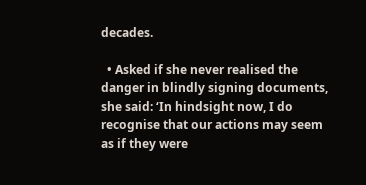decades.

  • Asked if she never realised the danger in blindly signing documents, she said: ‘In hindsight now, I do recognise that our actions may seem as if they were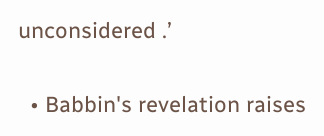unconsidered .’

  • Babbin's revelation raises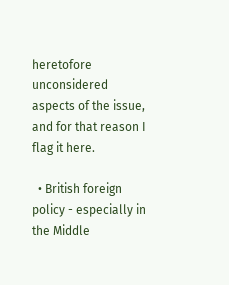heretofore unconsidered aspects of the issue, and for that reason I flag it here.

  • British foreign policy - especially in the Middle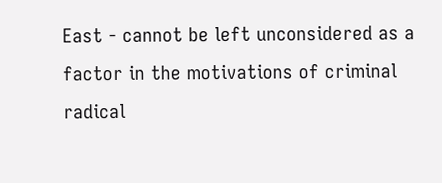East - cannot be left unconsidered as a factor in the motivations of criminal radical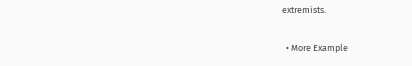extremists.

  • More Example